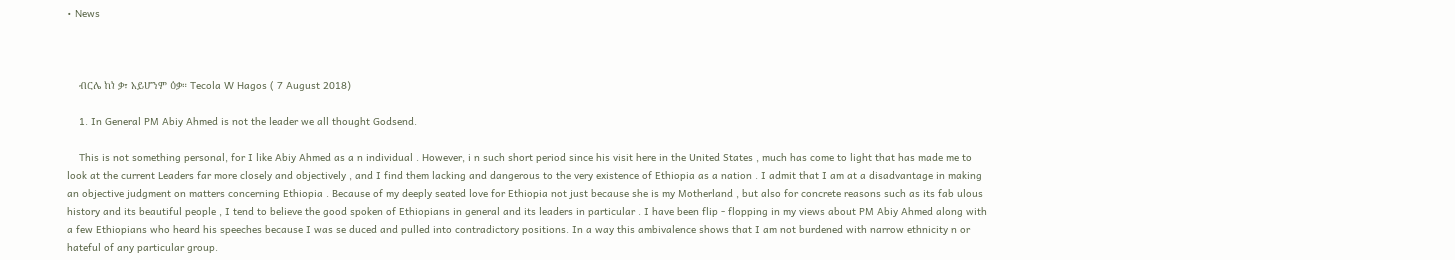• News



    ብርሌ ከነ ቃ፣ አይሆንም ዕቃ። Tecola W Hagos ( 7 August 2018)

    1. In General PM Abiy Ahmed is not the leader we all thought Godsend.

    This is not something personal, for I like Abiy Ahmed as a n individual . However, i n such short period since his visit here in the United States , much has come to light that has made me to look at the current Leaders far more closely and objectively , and I find them lacking and dangerous to the very existence of Ethiopia as a nation . I admit that I am at a disadvantage in making an objective judgment on matters concerning Ethiopia . Because of my deeply seated love for Ethiopia not just because she is my Motherland , but also for concrete reasons such as its fab ulous history and its beautiful people , I tend to believe the good spoken of Ethiopians in general and its leaders in particular . I have been flip - flopping in my views about PM Abiy Ahmed along with a few Ethiopians who heard his speeches because I was se duced and pulled into contradictory positions. In a way this ambivalence shows that I am not burdened with narrow ethnicity n or hateful of any particular group.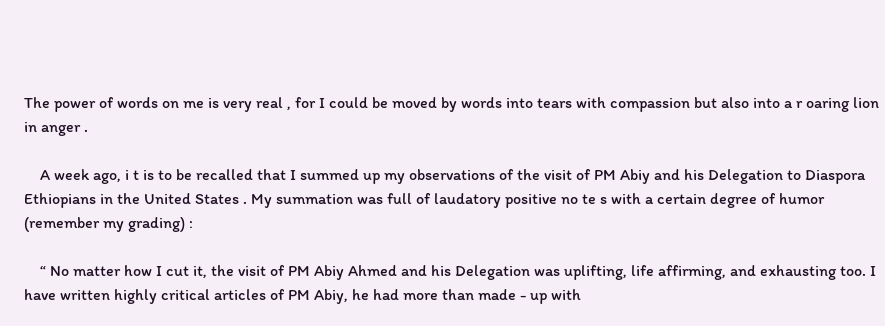The power of words on me is very real , for I could be moved by words into tears with compassion but also into a r oaring lion in anger .

    A week ago, i t is to be recalled that I summed up my observations of the visit of PM Abiy and his Delegation to Diaspora Ethiopians in the United States . My summation was full of laudatory positive no te s with a certain degree of humor (remember my grading) :

    “ No matter how I cut it, the visit of PM Abiy Ahmed and his Delegation was uplifting, life affirming, and exhausting too. I have written highly critical articles of PM Abiy, he had more than made - up with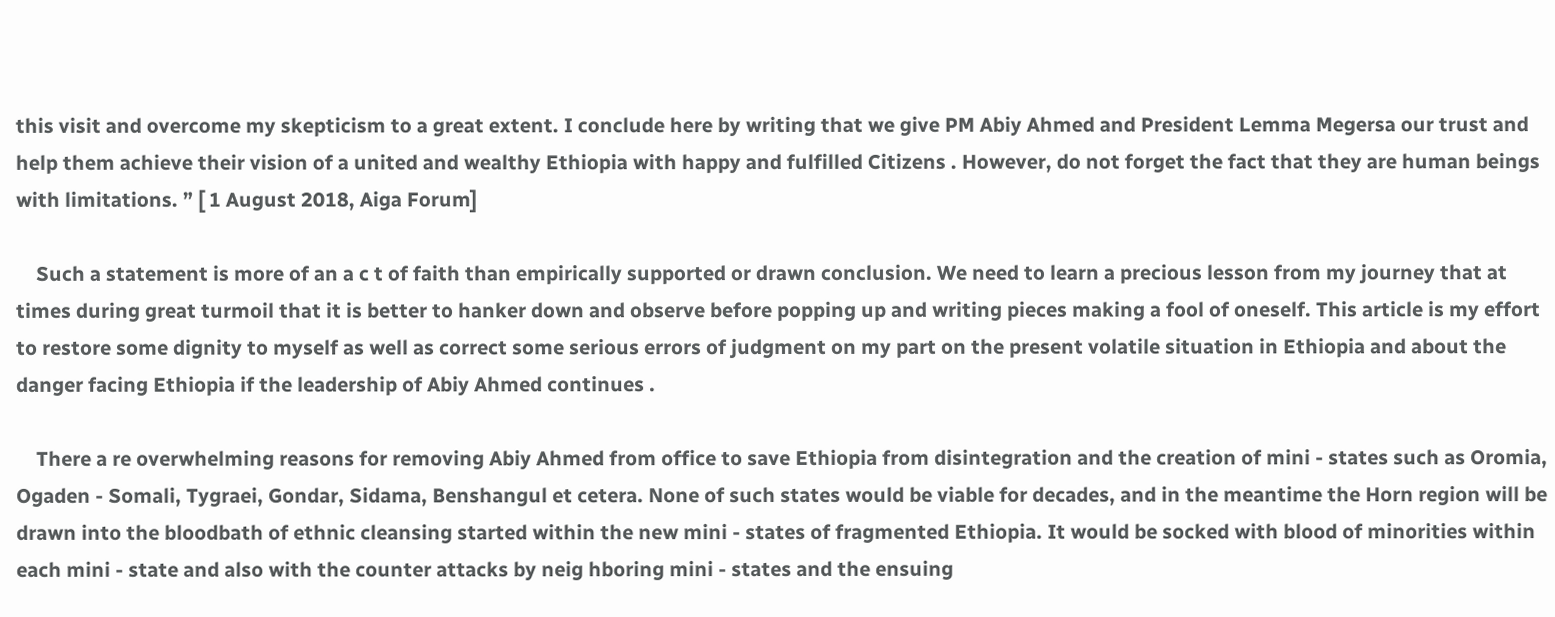this visit and overcome my skepticism to a great extent. I conclude here by writing that we give PM Abiy Ahmed and President Lemma Megersa our trust and help them achieve their vision of a united and wealthy Ethiopia with happy and fulfilled Citizens . However, do not forget the fact that they are human beings with limitations. ” [ 1 August 2018, Aiga Forum]

    Such a statement is more of an a c t of faith than empirically supported or drawn conclusion. We need to learn a precious lesson from my journey that at times during great turmoil that it is better to hanker down and observe before popping up and writing pieces making a fool of oneself. This article is my effort to restore some dignity to myself as well as correct some serious errors of judgment on my part on the present volatile situation in Ethiopia and about the danger facing Ethiopia if the leadership of Abiy Ahmed continues .

    There a re overwhelming reasons for removing Abiy Ahmed from office to save Ethiopia from disintegration and the creation of mini - states such as Oromia, Ogaden - Somali, Tygraei, Gondar, Sidama, Benshangul et cetera. None of such states would be viable for decades, and in the meantime the Horn region will be drawn into the bloodbath of ethnic cleansing started within the new mini - states of fragmented Ethiopia. It would be socked with blood of minorities within each mini - state and also with the counter attacks by neig hboring mini - states and the ensuing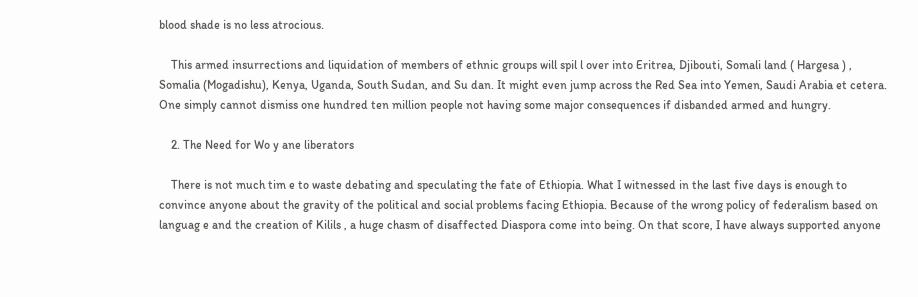blood shade is no less atrocious.

    This armed insurrections and liquidation of members of ethnic groups will spil l over into Eritrea, Djibouti, Somali land ( Hargesa ) , Somalia (Mogadishu), Kenya, Uganda, South Sudan, and Su dan. It might even jump across the Red Sea into Yemen, Saudi Arabia et cetera. One simply cannot dismiss one hundred ten million people not having some major consequences if disbanded armed and hungry.

    2. The Need for Wo y ane liberators

    There is not much tim e to waste debating and speculating the fate of Ethiopia. What I witnessed in the last five days is enough to convince anyone about the gravity of the political and social problems facing Ethiopia. Because of the wrong policy of federalism based on languag e and the creation of Kilils , a huge chasm of disaffected Diaspora come into being. On that score, I have always supported anyone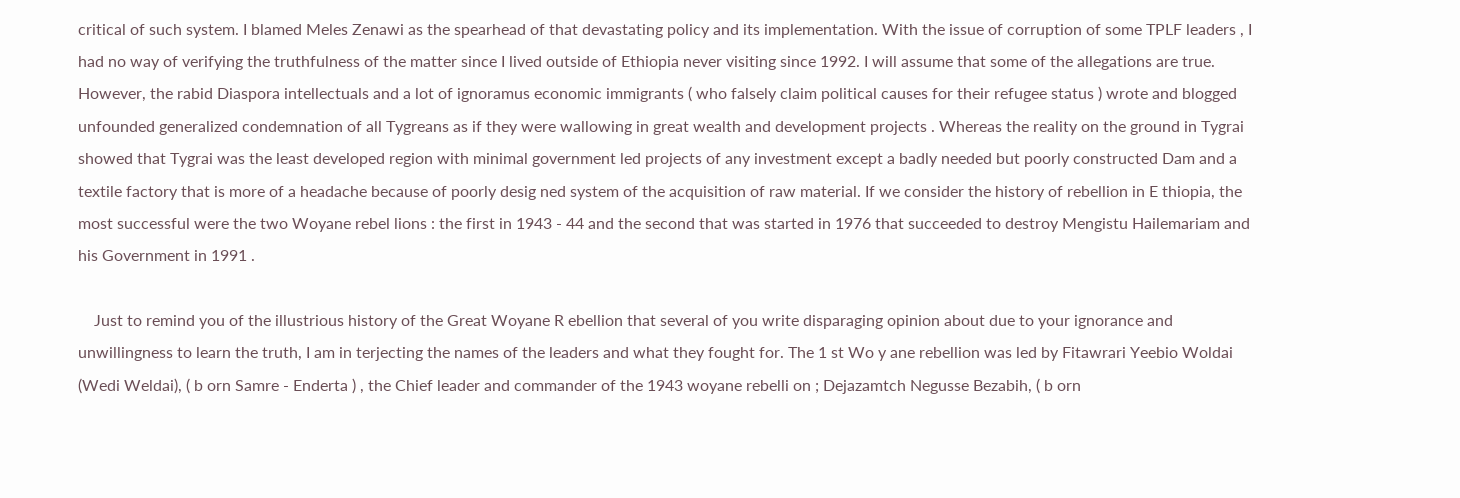critical of such system. I blamed Meles Zenawi as the spearhead of that devastating policy and its implementation. With the issue of corruption of some TPLF leaders , I had no way of verifying the truthfulness of the matter since I lived outside of Ethiopia never visiting since 1992. I will assume that some of the allegations are true. However, the rabid Diaspora intellectuals and a lot of ignoramus economic immigrants ( who falsely claim political causes for their refugee status ) wrote and blogged unfounded generalized condemnation of all Tygreans as if they were wallowing in great wealth and development projects . Whereas the reality on the ground in Tygrai showed that Tygrai was the least developed region with minimal government led projects of any investment except a badly needed but poorly constructed Dam and a textile factory that is more of a headache because of poorly desig ned system of the acquisition of raw material. If we consider the history of rebellion in E thiopia, the most successful were the two Woyane rebel lions : the first in 1943 - 44 and the second that was started in 1976 that succeeded to destroy Mengistu Hailemariam and his Government in 1991 .

    Just to remind you of the illustrious history of the Great Woyane R ebellion that several of you write disparaging opinion about due to your ignorance and unwillingness to learn the truth, I am in terjecting the names of the leaders and what they fought for. The 1 st Wo y ane rebellion was led by Fitawrari Yeebio Woldai (Wedi Weldai), ( b orn Samre - Enderta ) , the Chief leader and commander of the 1943 woyane rebelli on ; Dejazamtch Negusse Bezabih, ( b orn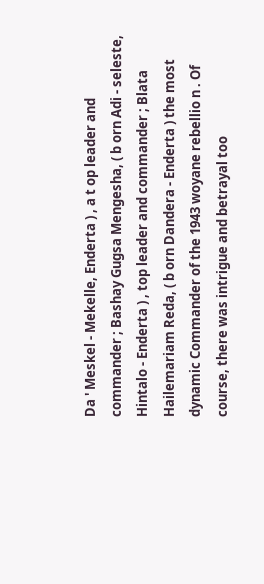Da ' Meskel - Mekelle, Enderta ) , a t op leader and commander ; Bashay Gugsa Mengesha, ( b orn Adi - seleste, Hintalo - Enderta ) , top leader and commander ; Blata Hailemariam Reda, ( b orn Dandera - Enderta ) the most dynamic Commander of the 1943 woyane rebellio n . Of course, there was intrigue and betrayal too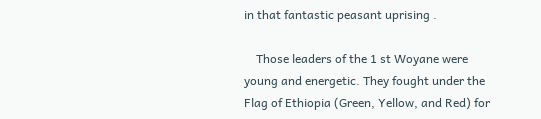in that fantastic peasant uprising .

    Those leaders of the 1 st Woyane were young and energetic. They fought under the Flag of Ethiopia (Green, Yellow, and Red) for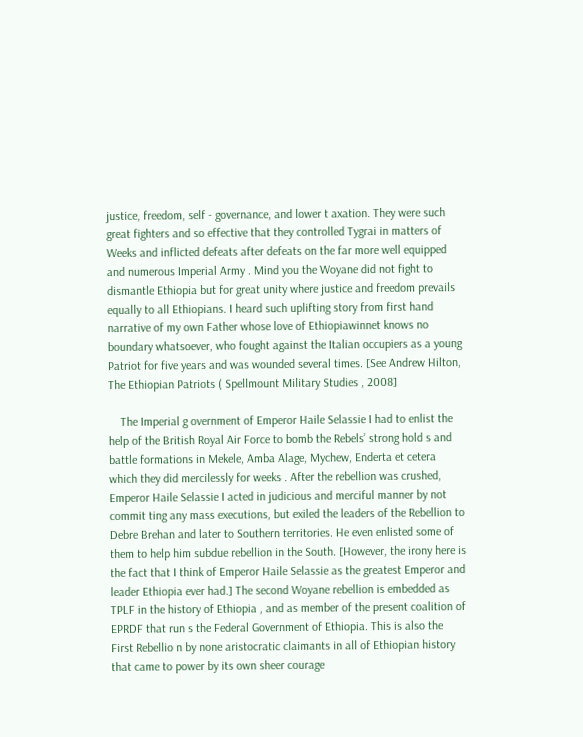justice, freedom, self - governance, and lower t axation. They were such great fighters and so effective that they controlled Tygrai in matters of Weeks and inflicted defeats after defeats on the far more well equipped and numerous Imperial Army . Mind you the Woyane did not fight to dismantle Ethiopia but for great unity where justice and freedom prevails equally to all Ethiopians. I heard such uplifting story from first hand narrative of my own Father whose love of Ethiopiawinnet knows no boundary whatsoever, who fought against the Italian occupiers as a young Patriot for five years and was wounded several times. [See Andrew Hilton, The Ethiopian Patriots ( Spellmount Military Studies , 2008]

    The Imperial g overnment of Emperor Haile Selassie I had to enlist the help of the British Royal Air Force to bomb the Rebels’ strong hold s and battle formations in Mekele, Amba Alage, Mychew, Enderta et cetera which they did mercilessly for weeks . After the rebellion was crushed, Emperor Haile Selassie I acted in judicious and merciful manner by not commit ting any mass executions, but exiled the leaders of the Rebellion to Debre Brehan and later to Southern territories. He even enlisted some of them to help him subdue rebellion in the South. [However, the irony here is the fact that I think of Emperor Haile Selassie as the greatest Emperor and leader Ethiopia ever had.] The second Woyane rebellion is embedded as TPLF in the history of Ethiopia , and as member of the present coalition of EPRDF that run s the Federal Government of Ethiopia. This is also the First Rebellio n by none aristocratic claimants in all of Ethiopian history that came to power by its own sheer courage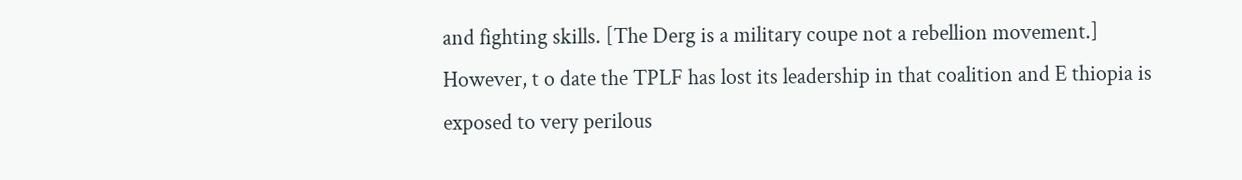and fighting skills. [The Derg is a military coupe not a rebellion movement.] However, t o date the TPLF has lost its leadership in that coalition and E thiopia is exposed to very perilous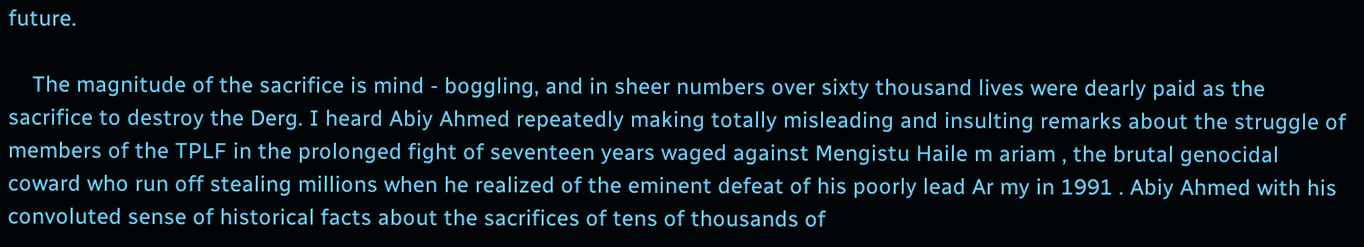future.

    The magnitude of the sacrifice is mind - boggling, and in sheer numbers over sixty thousand lives were dearly paid as the sacrifice to destroy the Derg. I heard Abiy Ahmed repeatedly making totally misleading and insulting remarks about the struggle of members of the TPLF in the prolonged fight of seventeen years waged against Mengistu Haile m ariam , the brutal genocidal coward who run off stealing millions when he realized of the eminent defeat of his poorly lead Ar my in 1991 . Abiy Ahmed with his convoluted sense of historical facts about the sacrifices of tens of thousands of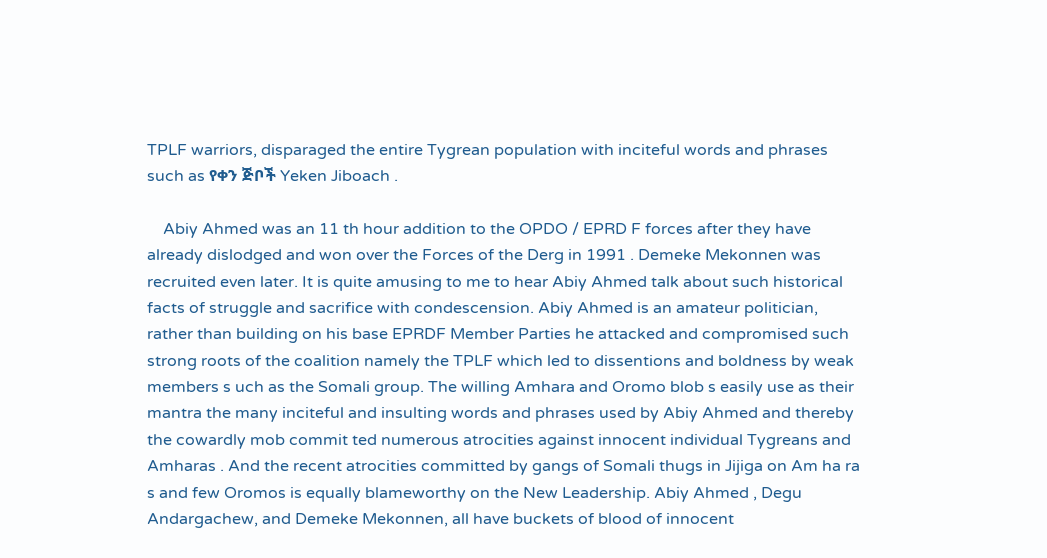TPLF warriors, disparaged the entire Tygrean population with inciteful words and phrases such as የቀን ጅቦች Yeken Jiboach .

    Abiy Ahmed was an 11 th hour addition to the OPDO / EPRD F forces after they have already dislodged and won over the Forces of the Derg in 1991 . Demeke Mekonnen was recruited even later. It is quite amusing to me to hear Abiy Ahmed talk about such historical facts of struggle and sacrifice with condescension. Abiy Ahmed is an amateur politician, rather than building on his base EPRDF Member Parties he attacked and compromised such strong roots of the coalition namely the TPLF which led to dissentions and boldness by weak members s uch as the Somali group. The willing Amhara and Oromo blob s easily use as their mantra the many inciteful and insulting words and phrases used by Abiy Ahmed and thereby the cowardly mob commit ted numerous atrocities against innocent individual Tygreans and Amharas . And the recent atrocities committed by gangs of Somali thugs in Jijiga on Am ha ra s and few Oromos is equally blameworthy on the New Leadership. Abiy Ahmed , Degu Andargachew, and Demeke Mekonnen, all have buckets of blood of innocent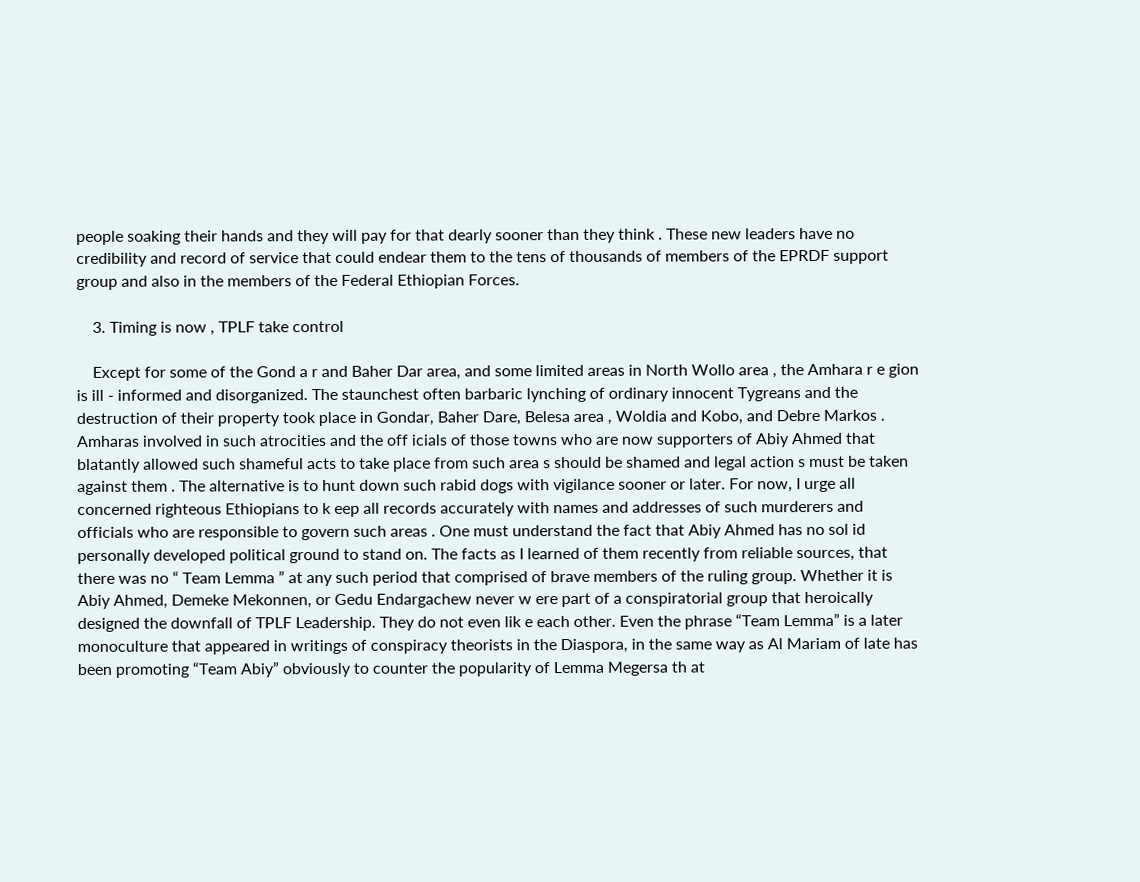people soaking their hands and they will pay for that dearly sooner than they think . These new leaders have no credibility and record of service that could endear them to the tens of thousands of members of the EPRDF support group and also in the members of the Federal Ethiopian Forces.

    3. Timing is now , TPLF take control

    Except for some of the Gond a r and Baher Dar area, and some limited areas in North Wollo area , the Amhara r e gion is ill - informed and disorganized. The staunchest often barbaric lynching of ordinary innocent Tygreans and the destruction of their property took place in Gondar, Baher Dare, Belesa area , Woldia and Kobo, and Debre Markos . Amharas involved in such atrocities and the off icials of those towns who are now supporters of Abiy Ahmed that blatantly allowed such shameful acts to take place from such area s should be shamed and legal action s must be taken against them . The alternative is to hunt down such rabid dogs with vigilance sooner or later. For now, I urge all concerned righteous Ethiopians to k eep all records accurately with names and addresses of such murderers and officials who are responsible to govern such areas . One must understand the fact that Abiy Ahmed has no sol id personally developed political ground to stand on. The facts as I learned of them recently from reliable sources, that there was no “ Team Lemma ” at any such period that comprised of brave members of the ruling group. Whether it is Abiy Ahmed, Demeke Mekonnen, or Gedu Endargachew never w ere part of a conspiratorial group that heroically designed the downfall of TPLF Leadership. They do not even lik e each other. Even the phrase “Team Lemma” is a later monoculture that appeared in writings of conspiracy theorists in the Diaspora, in the same way as Al Mariam of late has been promoting “Team Abiy” obviously to counter the popularity of Lemma Megersa th at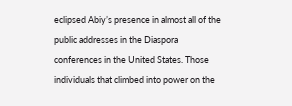eclipsed Abiy’s presence in almost all of the public addresses in the Diaspora conferences in the United States. Those individuals that climbed into power on the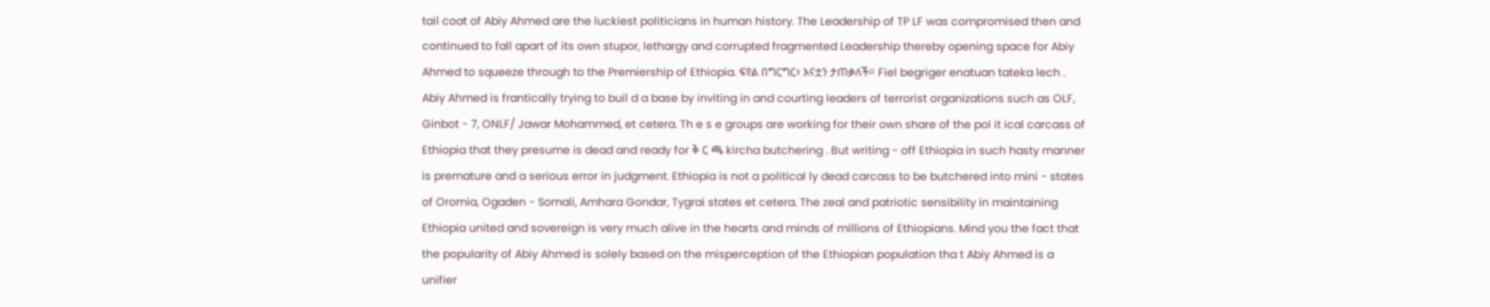tail coat of Abiy Ahmed are the luckiest politicians in human history. The Leadership of TP LF was compromised then and continued to fall apart of its own stupor, lethargy and corrupted fragmented Leadership thereby opening space for Abiy Ahmed to squeeze through to the Premiership of Ethiopia. ፍየል በግርግር፣ እናቷን ታጠቃለች። Fiel begriger enatuan tateka lech . Abiy Ahmed is frantically trying to buil d a base by inviting in and courting leaders of terrorist organizations such as OLF, Ginbot - 7, ONLF/ Jawar Mohammed, et cetera. Th e s e groups are working for their own share of the pol it ical carcass of Ethiopia that they presume is dead and ready for ቅ ር ጫ kircha butchering . But writing - off Ethiopia in such hasty manner is premature and a serious error in judgment. Ethiopia is not a political ly dead carcass to be butchered into mini - states of Oromia, Ogaden - Somali, Amhara Gondar, Tygrai states et cetera. The zeal and patriotic sensibility in maintaining Ethiopia united and sovereign is very much alive in the hearts and minds of millions of Ethiopians. Mind you the fact that the popularity of Abiy Ahmed is solely based on the misperception of the Ethiopian population tha t Abiy Ahmed is a unifier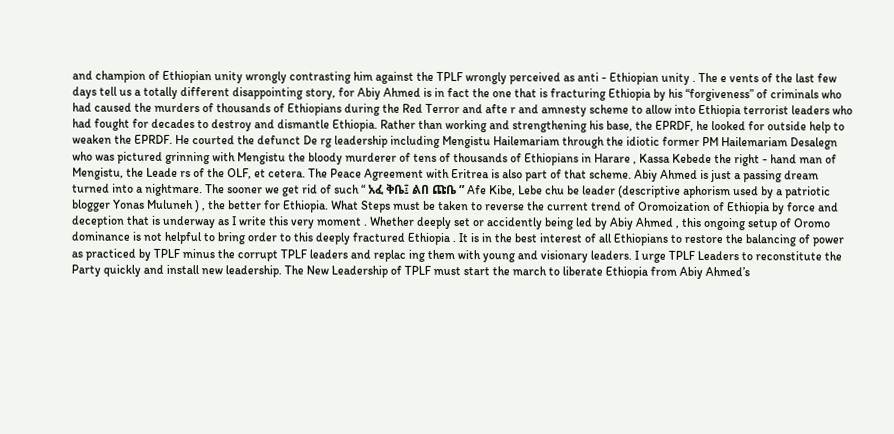and champion of Ethiopian unity wrongly contrasting him against the TPLF wrongly perceived as anti - Ethiopian unity . The e vents of the last few days tell us a totally different disappointing story, for Abiy Ahmed is in fact the one that is fracturing Ethiopia by his “forgiveness” of criminals who had caused the murders of thousands of Ethiopians during the Red Terror and afte r and amnesty scheme to allow into Ethiopia terrorist leaders who had fought for decades to destroy and dismantle Ethiopia. Rather than working and strengthening his base, the EPRDF, he looked for outside help to weaken the EPRDF. He courted the defunct De rg leadership including Mengistu Hailemariam through the idiotic former PM Hailemariam Desalegn who was pictured grinning with Mengistu the bloody murderer of tens of thousands of Ethiopians in Harare , Kassa Kebede the right - hand man of Mengistu, the Leade rs of the OLF, et cetera. The Peace Agreement with Eritrea is also part of that scheme. Abiy Ahmed is just a passing dream turned into a nightmare. The sooner we get rid of such “ አፈ ቅቤ፤ ልበ ጩቤ ” Afe Kibe, Lebe chu be leader (descriptive aphorism used by a patriotic blogger Yonas Muluneh ) , the better for Ethiopia. What Steps must be taken to reverse the current trend of Oromoization of Ethiopia by force and deception that is underway as I write this very moment . Whether deeply set or accidently being led by Abiy Ahmed , this ongoing setup of Oromo dominance is not helpful to bring order to this deeply fractured Ethiopia . It is in the best interest of all Ethiopians to restore the balancing of power as practiced by TPLF minus the corrupt TPLF leaders and replac ing them with young and visionary leaders. I urge TPLF Leaders to reconstitute the Party quickly and install new leadership. The New Leadership of TPLF must start the march to liberate Ethiopia from Abiy Ahmed’s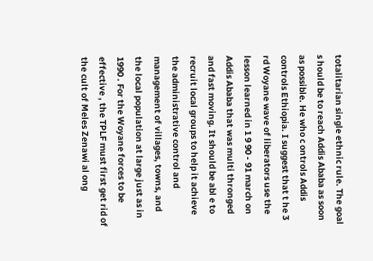totalitarian single ethnic rule. The goal s hould be to reach Addis Ababa as soon as possible. He who c ontrols Addis controls Ethiopia. I suggest that t he 3 rd Woyane wave of liberators use the lesson learned in 1 9 90 - 91 march on Addis Ababa that was multi thronged and fast moving. It should be abl e to recruit local groups to help it achieve the administrative control and management of villages, towns, and the local population at large just as in 1990 . For the Woyane forces to be effective , the TPLF must first get rid of the cult of Meles Zenawi al ong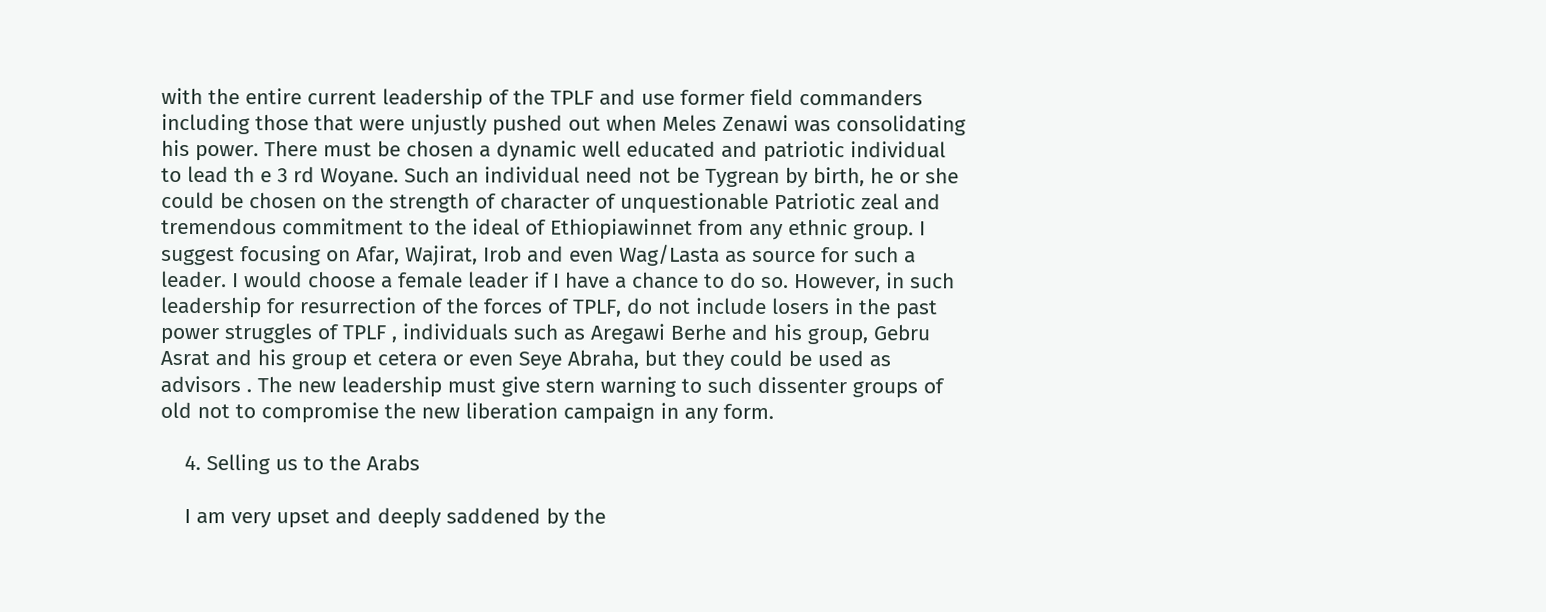with the entire current leadership of the TPLF and use former field commanders including those that were unjustly pushed out when Meles Zenawi was consolidating his power. There must be chosen a dynamic well educated and patriotic individual to lead th e 3 rd Woyane. Such an individual need not be Tygrean by birth, he or she could be chosen on the strength of character of unquestionable Patriotic zeal and tremendous commitment to the ideal of Ethiopiawinnet from any ethnic group. I suggest focusing on Afar, Wajirat, Irob and even Wag/Lasta as source for such a leader. I would choose a female leader if I have a chance to do so. However, in such leadership for resurrection of the forces of TPLF, do not include losers in the past power struggles of TPLF , individuals such as Aregawi Berhe and his group, Gebru Asrat and his group et cetera or even Seye Abraha, but they could be used as advisors . The new leadership must give stern warning to such dissenter groups of old not to compromise the new liberation campaign in any form.

    4. Selling us to the Arabs

    I am very upset and deeply saddened by the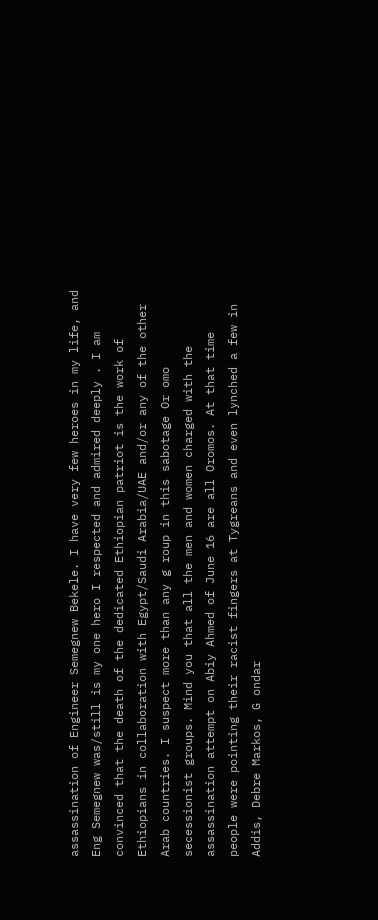assassination of Engineer Semegnew Bekele. I have very few heroes in my life, and Eng Semegnew was/still is my one hero I respected and admired deeply . I am convinced that the death of the dedicated Ethiopian patriot is the work of Ethiopians in collaboration with Egypt/Saudi Arabia/UAE and/or any of the other Arab countries. I suspect more than any g roup in this sabotage Or omo secessionist groups. Mind you that all the men and women charged with the assassination attempt on Abiy Ahmed of June 16 are all Oromos. At that time people were pointing their racist fingers at Tygreans and even lynched a few in Addis, Debre Markos, G ondar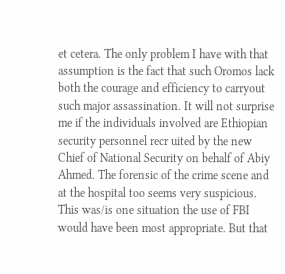et cetera. The only problem I have with that assumption is the fact that such Oromos lack both the courage and efficiency to carryout such major assassination. It will not surprise me if the individuals involved are Ethiopian security personnel recr uited by the new Chief of National Security on behalf of Abiy Ahmed. The forensic of the crime scene and at the hospital too seems very suspicious. This was/is one situation the use of FBI would have been most appropriate. But that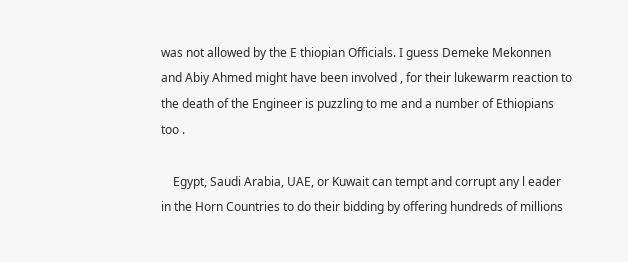was not allowed by the E thiopian Officials. I guess Demeke Mekonnen and Abiy Ahmed might have been involved , for their lukewarm reaction to the death of the Engineer is puzzling to me and a number of Ethiopians too .

    Egypt, Saudi Arabia, UAE, or Kuwait can tempt and corrupt any l eader in the Horn Countries to do their bidding by offering hundreds of millions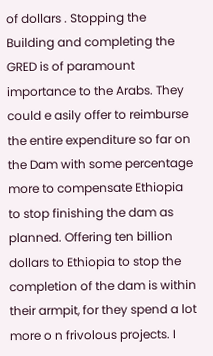of dollars . Stopping the Building and completing the GRED is of paramount importance to the Arabs. They could e asily offer to reimburse the entire expenditure so far on the Dam with some percentage more to compensate Ethiopia to stop finishing the dam as planned. Offering ten billion dollars to Ethiopia to stop the completion of the dam is within their armpit, for they spend a lot more o n frivolous projects. I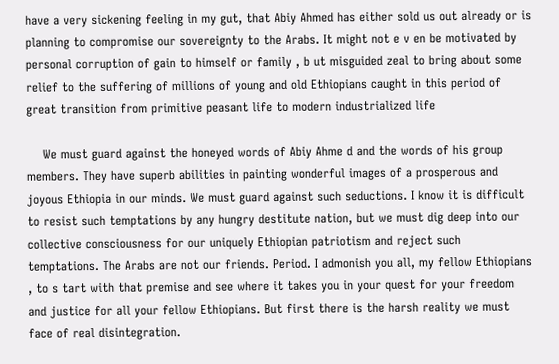have a very sickening feeling in my gut, that Abiy Ahmed has either sold us out already or is planning to compromise our sovereignty to the Arabs. It might not e v en be motivated by personal corruption of gain to himself or family , b ut misguided zeal to bring about some relief to the suffering of millions of young and old Ethiopians caught in this period of great transition from primitive peasant life to modern industrialized life

    We must guard against the honeyed words of Abiy Ahme d and the words of his group members. They have superb abilities in painting wonderful images of a prosperous and joyous Ethiopia in our minds. We must guard against such seductions. I know it is difficult to resist such temptations by any hungry destitute nation, but we must dig deep into our collective consciousness for our uniquely Ethiopian patriotism and reject such temptations. The Arabs are not our friends. Period. I admonish you all, my fellow Ethiopians , to s tart with that premise and see where it takes you in your quest for your freedom and justice for all your fellow Ethiopians. But first there is the harsh reality we must face of real disintegration.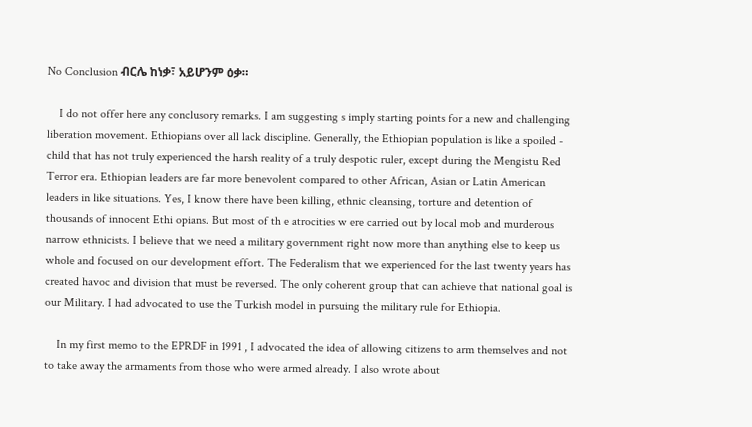No Conclusion ብርሌ ከነቃ፣ አይሆንም ዕቃ።

    I do not offer here any conclusory remarks. I am suggesting s imply starting points for a new and challenging liberation movement. Ethiopians over all lack discipline. Generally, the Ethiopian population is like a spoiled - child that has not truly experienced the harsh reality of a truly despotic ruler, except during the Mengistu Red Terror era. Ethiopian leaders are far more benevolent compared to other African, Asian or Latin American leaders in like situations. Yes, I know there have been killing, ethnic cleansing, torture and detention of thousands of innocent Ethi opians. But most of th e atrocities w ere carried out by local mob and murderous narrow ethnicists. I believe that we need a military government right now more than anything else to keep us whole and focused on our development effort. The Federalism that we experienced for the last twenty years has created havoc and division that must be reversed. The only coherent group that can achieve that national goal is our Military. I had advocated to use the Turkish model in pursuing the military rule for Ethiopia.

    In my first memo to the EPRDF in 1991 , I advocated the idea of allowing citizens to arm themselves and not to take away the armaments from those who were armed already. I also wrote about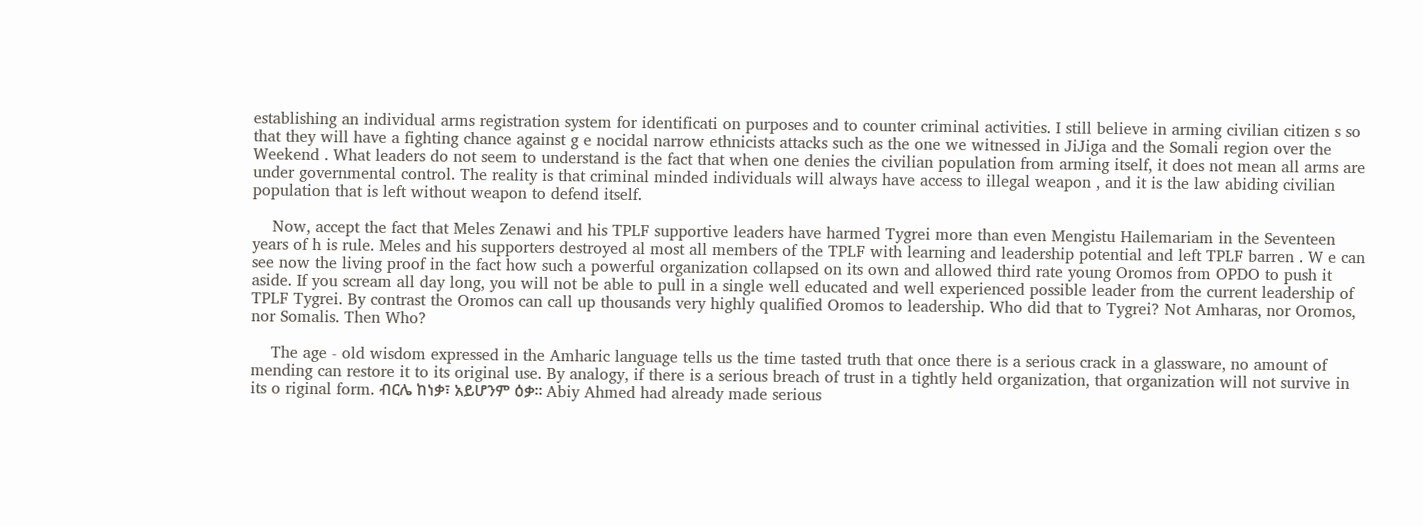establishing an individual arms registration system for identificati on purposes and to counter criminal activities. I still believe in arming civilian citizen s so that they will have a fighting chance against g e nocidal narrow ethnicists attacks such as the one we witnessed in JiJiga and the Somali region over the Weekend . What leaders do not seem to understand is the fact that when one denies the civilian population from arming itself, it does not mean all arms are under governmental control. The reality is that criminal minded individuals will always have access to illegal weapon , and it is the law abiding civilian population that is left without weapon to defend itself.

    Now, accept the fact that Meles Zenawi and his TPLF supportive leaders have harmed Tygrei more than even Mengistu Hailemariam in the Seventeen years of h is rule. Meles and his supporters destroyed al most all members of the TPLF with learning and leadership potential and left TPLF barren . W e can see now the living proof in the fact how such a powerful organization collapsed on its own and allowed third rate young Oromos from OPDO to push it aside. If you scream all day long, you will not be able to pull in a single well educated and well experienced possible leader from the current leadership of TPLF Tygrei. By contrast the Oromos can call up thousands very highly qualified Oromos to leadership. Who did that to Tygrei? Not Amharas, nor Oromos, nor Somalis. Then Who?

    The age - old wisdom expressed in the Amharic language tells us the time tasted truth that once there is a serious crack in a glassware, no amount of mending can restore it to its original use. By analogy, if there is a serious breach of trust in a tightly held organization, that organization will not survive in its o riginal form. ብርሌ ከነቃ፣ አይሆንም ዕቃ። Abiy Ahmed had already made serious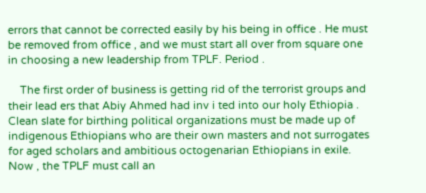errors that cannot be corrected easily by his being in office . He must be removed from office , and we must start all over from square one in choosing a new leadership from TPLF. Period .

    The first order of business is getting rid of the terrorist groups and their lead ers that Abiy Ahmed had inv i ted into our holy Ethiopia . Clean slate for birthing political organizations must be made up of indigenous Ethiopians who are their own masters and not surrogates for aged scholars and ambitious octogenarian Ethiopians in exile. Now , the TPLF must call an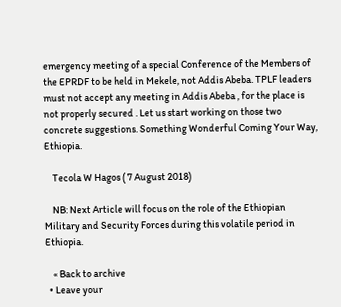emergency meeting of a special Conference of the Members of the EPRDF to be held in Mekele, not Addis Abeba. TPLF leaders must not accept any meeting in Addis Abeba , for the place is not properly secured . Let us start working on those two concrete suggestions. Something Wonderful Coming Your Way, Ethiopia.

    Tecola W Hagos ( 7 August 2018)

    NB: Next Article will focus on the role of the Ethiopian Military and Security Forces during this volatile period in Ethiopia.

    « Back to archive
  • Leave your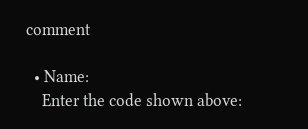comment

  • Name:
    Enter the code shown above: